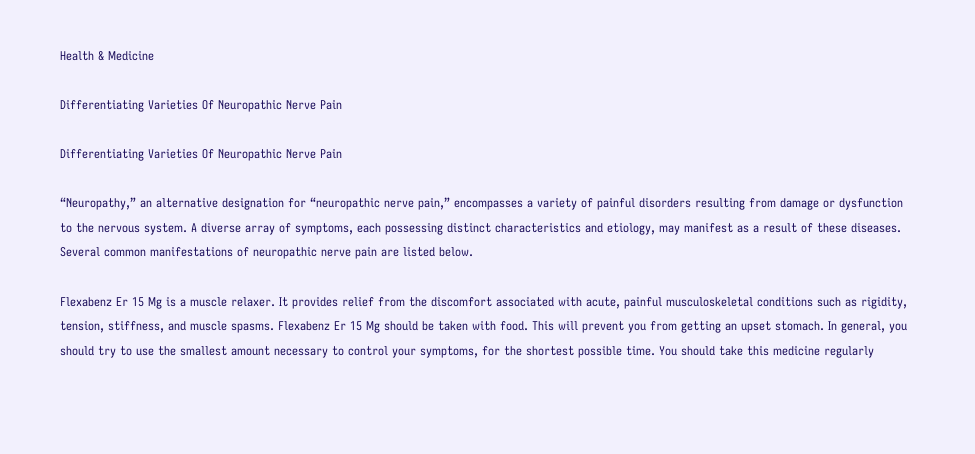Health & Medicine

Differentiating Varieties Of Neuropathic Nerve Pain

Differentiating Varieties Of Neuropathic Nerve Pain

“Neuropathy,” an alternative designation for “neuropathic nerve pain,” encompasses a variety of painful disorders resulting from damage or dysfunction to the nervous system. A diverse array of symptoms, each possessing distinct characteristics and etiology, may manifest as a result of these diseases. Several common manifestations of neuropathic nerve pain are listed below.

Flexabenz Er 15 Mg is a muscle relaxer. It provides relief from the discomfort associated with acute, painful musculoskeletal conditions such as rigidity, tension, stiffness, and muscle spasms. Flexabenz Er 15 Mg should be taken with food. This will prevent you from getting an upset stomach. In general, you should try to use the smallest amount necessary to control your symptoms, for the shortest possible time. You should take this medicine regularly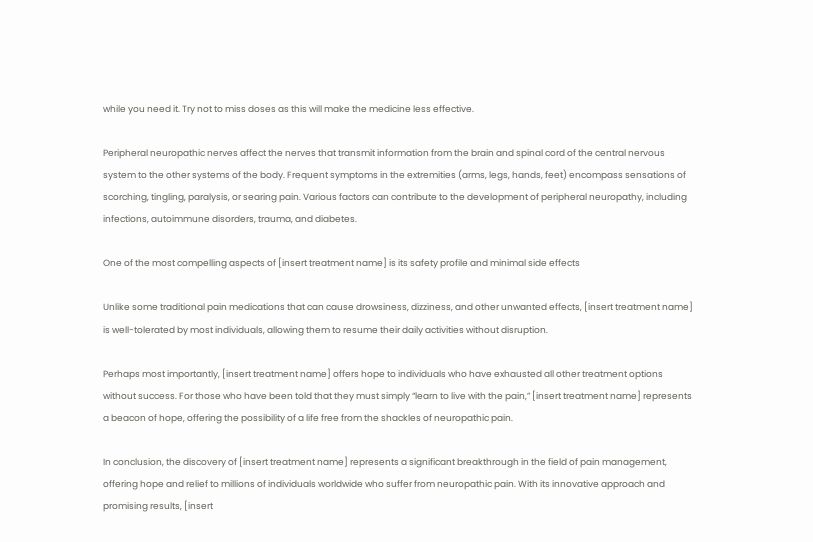while you need it. Try not to miss doses as this will make the medicine less effective.

Peripheral neuropathic nerves affect the nerves that transmit information from the brain and spinal cord of the central nervous system to the other systems of the body. Frequent symptoms in the extremities (arms, legs, hands, feet) encompass sensations of scorching, tingling, paralysis, or searing pain. Various factors can contribute to the development of peripheral neuropathy, including infections, autoimmune disorders, trauma, and diabetes.

One of the most compelling aspects of [insert treatment name] is its safety profile and minimal side effects

Unlike some traditional pain medications that can cause drowsiness, dizziness, and other unwanted effects, [insert treatment name] is well-tolerated by most individuals, allowing them to resume their daily activities without disruption.

Perhaps most importantly, [insert treatment name] offers hope to individuals who have exhausted all other treatment options without success. For those who have been told that they must simply “learn to live with the pain,” [insert treatment name] represents a beacon of hope, offering the possibility of a life free from the shackles of neuropathic pain.

In conclusion, the discovery of [insert treatment name] represents a significant breakthrough in the field of pain management, offering hope and relief to millions of individuals worldwide who suffer from neuropathic pain. With its innovative approach and promising results, [insert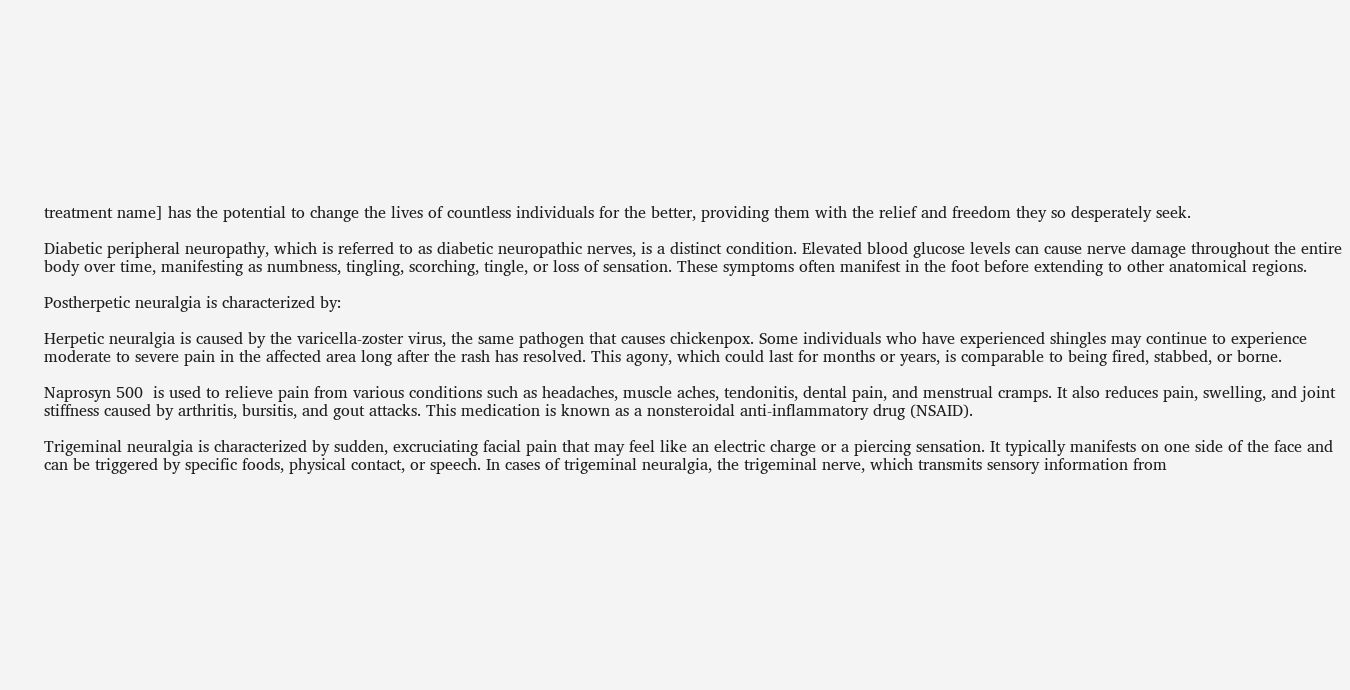treatment name] has the potential to change the lives of countless individuals for the better, providing them with the relief and freedom they so desperately seek.

Diabetic peripheral neuropathy, which is referred to as diabetic neuropathic nerves, is a distinct condition. Elevated blood glucose levels can cause nerve damage throughout the entire body over time, manifesting as numbness, tingling, scorching, tingle, or loss of sensation. These symptoms often manifest in the foot before extending to other anatomical regions.

Postherpetic neuralgia is characterized by:

Herpetic neuralgia is caused by the varicella-zoster virus, the same pathogen that causes chickenpox. Some individuals who have experienced shingles may continue to experience moderate to severe pain in the affected area long after the rash has resolved. This agony, which could last for months or years, is comparable to being fired, stabbed, or borne.

Naprosyn 500  is used to relieve pain from various conditions such as headaches, muscle aches, tendonitis, dental pain, and menstrual cramps. It also reduces pain, swelling, and joint stiffness caused by arthritis, bursitis, and gout attacks. This medication is known as a nonsteroidal anti-inflammatory drug (NSAID).

Trigeminal neuralgia is characterized by sudden, excruciating facial pain that may feel like an electric charge or a piercing sensation. It typically manifests on one side of the face and can be triggered by specific foods, physical contact, or speech. In cases of trigeminal neuralgia, the trigeminal nerve, which transmits sensory information from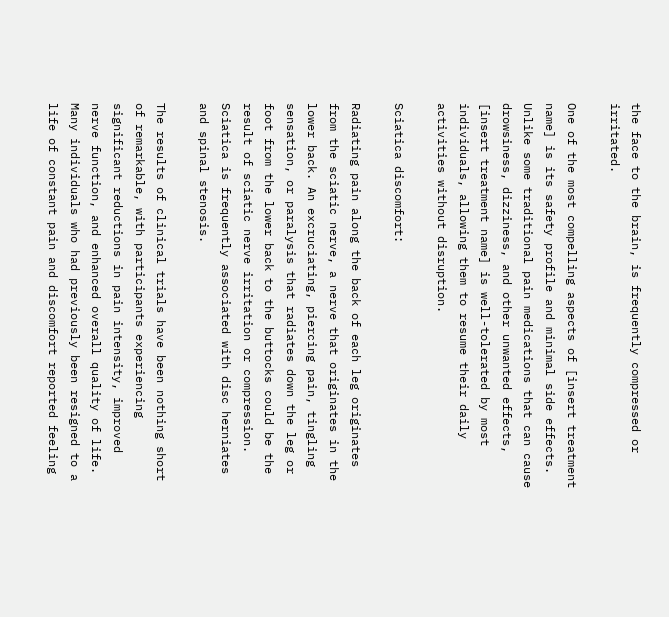the face to the brain, is frequently compressed or irritated.

One of the most compelling aspects of [insert treatment name] is its safety profile and minimal side effects. Unlike some traditional pain medications that can cause drowsiness, dizziness, and other unwanted effects, [insert treatment name] is well-tolerated by most individuals, allowing them to resume their daily activities without disruption.

Sciatica discomfort:

Radiating pain along the back of each leg originates from the sciatic nerve, a nerve that originates in the lower back. An excruciating, piercing pain, tingling sensation, or paralysis that radiates down the leg or foot from the lower back to the buttocks could be the result of sciatic nerve irritation or compression. Sciatica is frequently associated with disc herniates and spinal stenosis.

The results of clinical trials have been nothing short of remarkable, with participants experiencing significant reductions in pain intensity, improved nerve function, and enhanced overall quality of life. Many individuals who had previously been resigned to a life of constant pain and discomfort reported feeling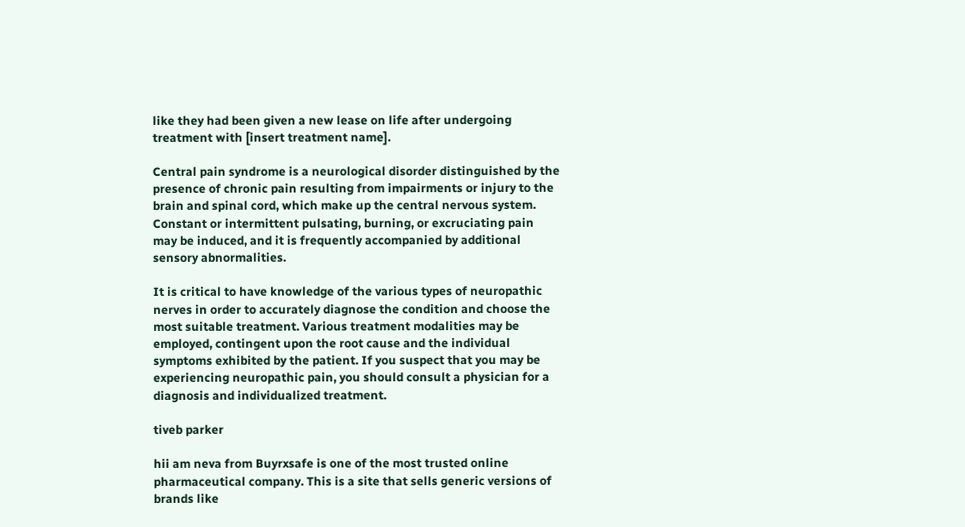like they had been given a new lease on life after undergoing treatment with [insert treatment name].

Central pain syndrome is a neurological disorder distinguished by the presence of chronic pain resulting from impairments or injury to the brain and spinal cord, which make up the central nervous system. Constant or intermittent pulsating, burning, or excruciating pain may be induced, and it is frequently accompanied by additional sensory abnormalities.

It is critical to have knowledge of the various types of neuropathic nerves in order to accurately diagnose the condition and choose the most suitable treatment. Various treatment modalities may be employed, contingent upon the root cause and the individual symptoms exhibited by the patient. If you suspect that you may be experiencing neuropathic pain, you should consult a physician for a diagnosis and individualized treatment.

tiveb parker

hii am neva from Buyrxsafe is one of the most trusted online pharmaceutical company. This is a site that sells generic versions of brands like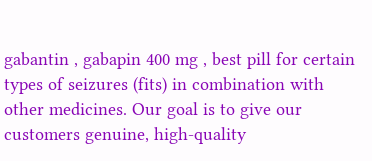gabantin , gabapin 400 mg , best pill for certain types of seizures (fits) in combination with other medicines. Our goal is to give our customers genuine, high-quality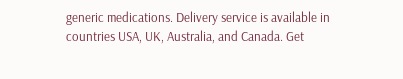generic medications. Delivery service is available in countries USA, UK, Australia, and Canada. Get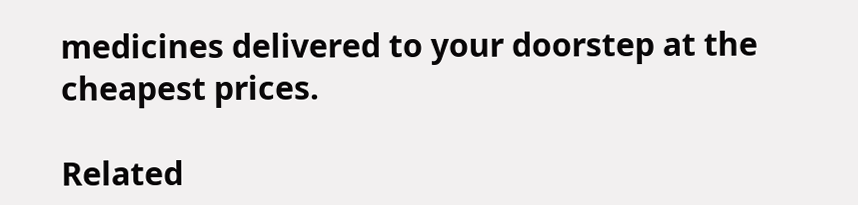medicines delivered to your doorstep at the cheapest prices.

Related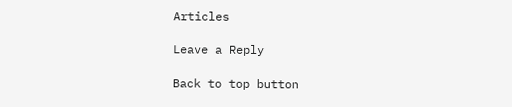Articles

Leave a Reply

Back to top button